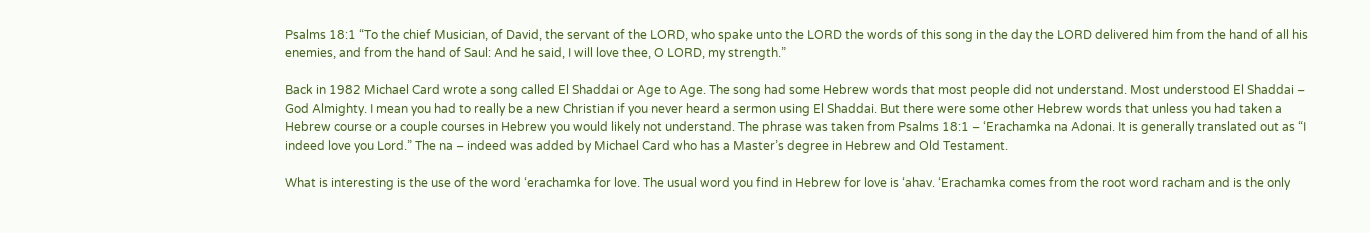Psalms 18:1 “To the chief Musician, of David, the servant of the LORD, who spake unto the LORD the words of this song in the day the LORD delivered him from the hand of all his enemies, and from the hand of Saul: And he said, I will love thee, O LORD, my strength.”

Back in 1982 Michael Card wrote a song called El Shaddai or Age to Age. The song had some Hebrew words that most people did not understand. Most understood El Shaddai – God Almighty. I mean you had to really be a new Christian if you never heard a sermon using El Shaddai. But there were some other Hebrew words that unless you had taken a Hebrew course or a couple courses in Hebrew you would likely not understand. The phrase was taken from Psalms 18:1 – ‘Erachamka na Adonai. It is generally translated out as “I indeed love you Lord.” The na – indeed was added by Michael Card who has a Master’s degree in Hebrew and Old Testament.

What is interesting is the use of the word ‘erachamka for love. The usual word you find in Hebrew for love is ‘ahav. ‘Erachamka comes from the root word racham and is the only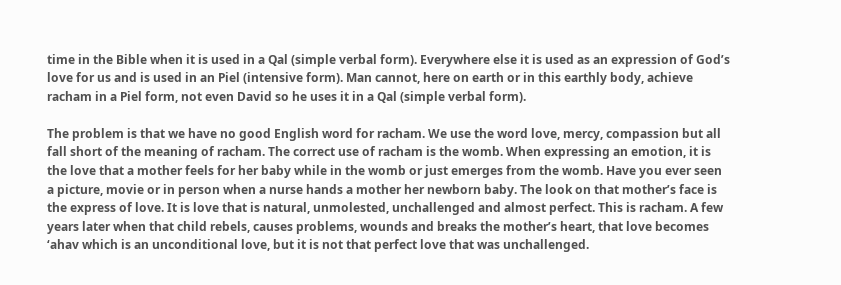time in the Bible when it is used in a Qal (simple verbal form). Everywhere else it is used as an expression of God’s love for us and is used in an Piel (intensive form). Man cannot, here on earth or in this earthly body, achieve racham in a Piel form, not even David so he uses it in a Qal (simple verbal form).

The problem is that we have no good English word for racham. We use the word love, mercy, compassion but all fall short of the meaning of racham. The correct use of racham is the womb. When expressing an emotion, it is the love that a mother feels for her baby while in the womb or just emerges from the womb. Have you ever seen a picture, movie or in person when a nurse hands a mother her newborn baby. The look on that mother’s face is the express of love. It is love that is natural, unmolested, unchallenged and almost perfect. This is racham. A few years later when that child rebels, causes problems, wounds and breaks the mother’s heart, that love becomes ‘ahav which is an unconditional love, but it is not that perfect love that was unchallenged.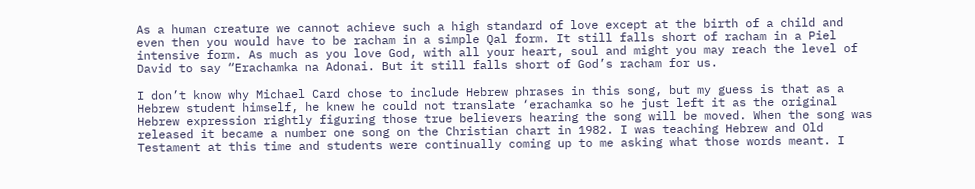As a human creature we cannot achieve such a high standard of love except at the birth of a child and even then you would have to be racham in a simple Qal form. It still falls short of racham in a Piel intensive form. As much as you love God, with all your heart, soul and might you may reach the level of David to say “Erachamka na Adonai. But it still falls short of God’s racham for us.

I don’t know why Michael Card chose to include Hebrew phrases in this song, but my guess is that as a Hebrew student himself, he knew he could not translate ‘erachamka so he just left it as the original Hebrew expression rightly figuring those true believers hearing the song will be moved. When the song was released it became a number one song on the Christian chart in 1982. I was teaching Hebrew and Old Testament at this time and students were continually coming up to me asking what those words meant. I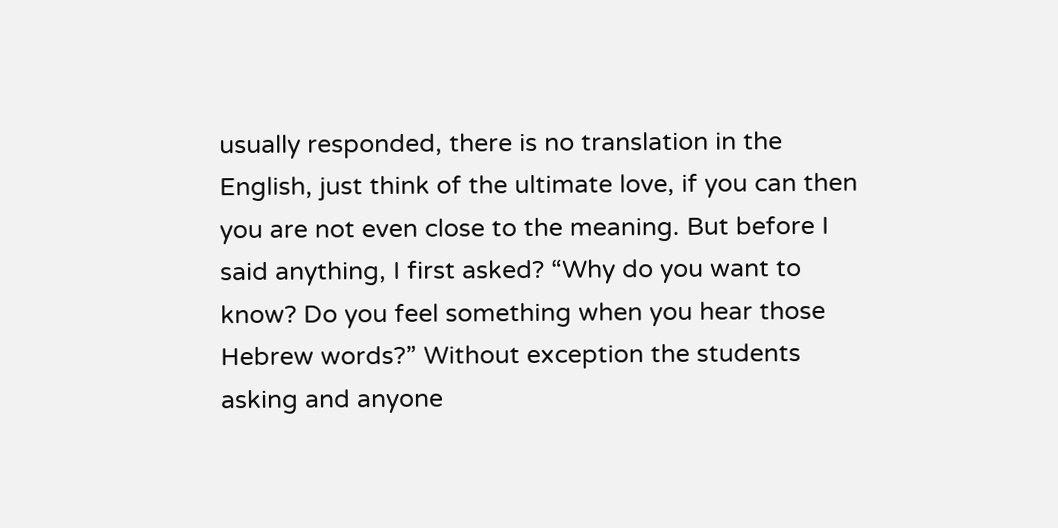usually responded, there is no translation in the English, just think of the ultimate love, if you can then you are not even close to the meaning. But before I said anything, I first asked? “Why do you want to know? Do you feel something when you hear those Hebrew words?” Without exception the students asking and anyone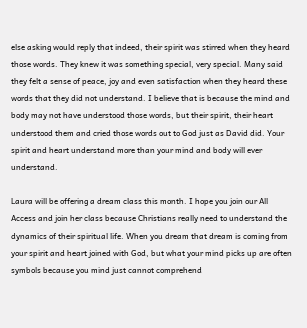else asking would reply that indeed, their spirit was stirred when they heard those words. They knew it was something special, very special. Many said they felt a sense of peace, joy and even satisfaction when they heard these words that they did not understand. I believe that is because the mind and body may not have understood those words, but their spirit, their heart understood them and cried those words out to God just as David did. Your spirit and heart understand more than your mind and body will ever understand.

Laura will be offering a dream class this month. I hope you join our All Access and join her class because Christians really need to understand the dynamics of their spiritual life. When you dream that dream is coming from your spirit and heart joined with God, but what your mind picks up are often symbols because you mind just cannot comprehend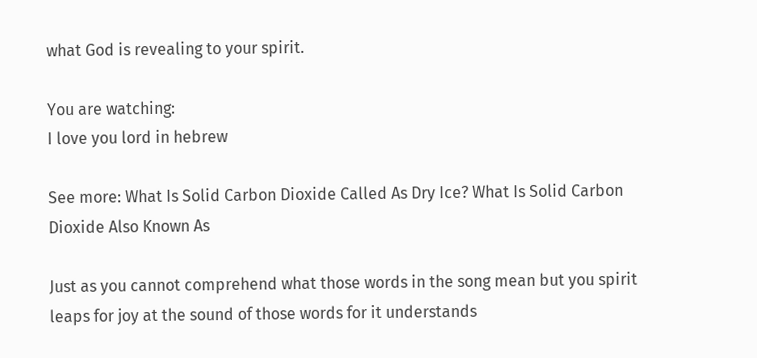what God is revealing to your spirit.

You are watching:
I love you lord in hebrew

See more: What Is Solid Carbon Dioxide Called As Dry Ice? What Is Solid Carbon Dioxide Also Known As

Just as you cannot comprehend what those words in the song mean but you spirit leaps for joy at the sound of those words for it understands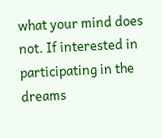what your mind does not. If interested in participating in the dreams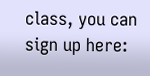class, you can sign up here: